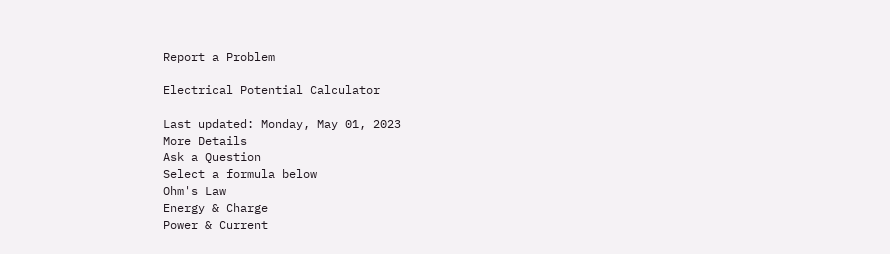Report a Problem

Electrical Potential Calculator

Last updated: Monday, May 01, 2023
More Details
Ask a Question
Select a formula below
Ohm's Law
Energy & Charge
Power & Current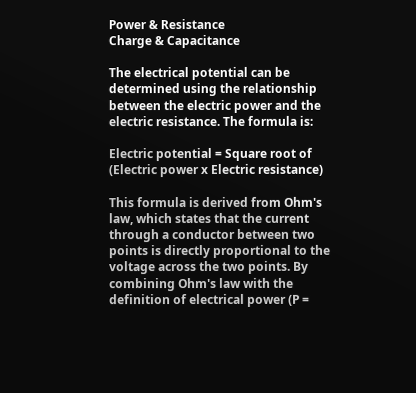Power & Resistance
Charge & Capacitance

The electrical potential can be determined using the relationship between the electric power and the electric resistance. The formula is:

Electric potential = Square root of (Electric power x Electric resistance)

This formula is derived from Ohm's law, which states that the current through a conductor between two points is directly proportional to the voltage across the two points. By combining Ohm's law with the definition of electrical power (P =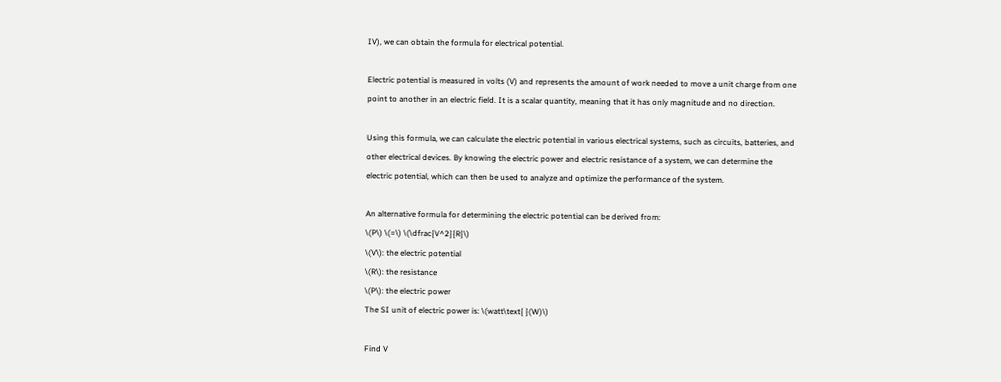IV), we can obtain the formula for electrical potential.

Electric potential is measured in volts (V) and represents the amount of work needed to move a unit charge from one point to another in an electric field. It is a scalar quantity, meaning that it has only magnitude and no direction.

Using this formula, we can calculate the electric potential in various electrical systems, such as circuits, batteries, and other electrical devices. By knowing the electric power and electric resistance of a system, we can determine the electric potential, which can then be used to analyze and optimize the performance of the system.

An alternative formula for determining the electric potential can be derived from:
\(P\) \(=\) \(\dfrac{V^2}{R}\)
\(V\): the electric potential
\(R\): the resistance
\(P\): the electric power
The SI unit of electric power is: \(watt\text{ }(W)\)

Find V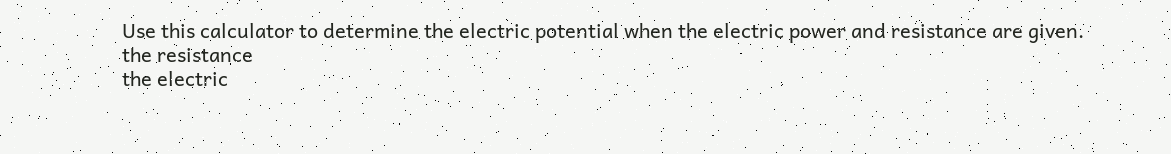Use this calculator to determine the electric potential when the electric power and resistance are given.
the resistance
the electric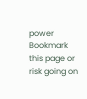power
Bookmark this page or risk going on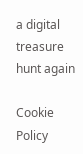a digital treasure hunt again

Cookie Policy